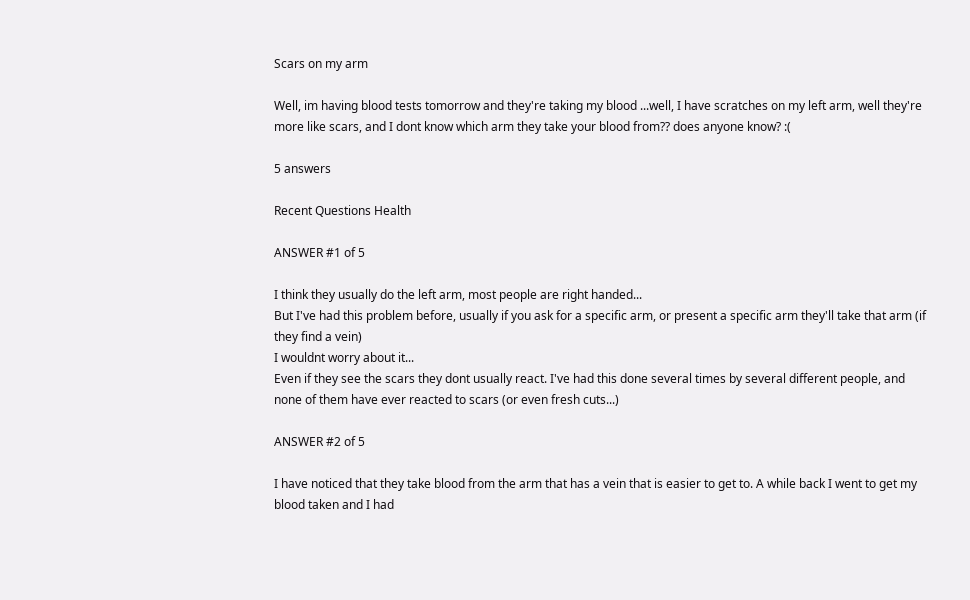Scars on my arm

Well, im having blood tests tomorrow and they're taking my blood ...well, I have scratches on my left arm, well they're more like scars, and I dont know which arm they take your blood from?? does anyone know? :(

5 answers

Recent Questions Health

ANSWER #1 of 5

I think they usually do the left arm, most people are right handed...
But I've had this problem before, usually if you ask for a specific arm, or present a specific arm they'll take that arm (if they find a vein)
I wouldnt worry about it...
Even if they see the scars they dont usually react. I've had this done several times by several different people, and none of them have ever reacted to scars (or even fresh cuts...)

ANSWER #2 of 5

I have noticed that they take blood from the arm that has a vein that is easier to get to. A while back I went to get my blood taken and I had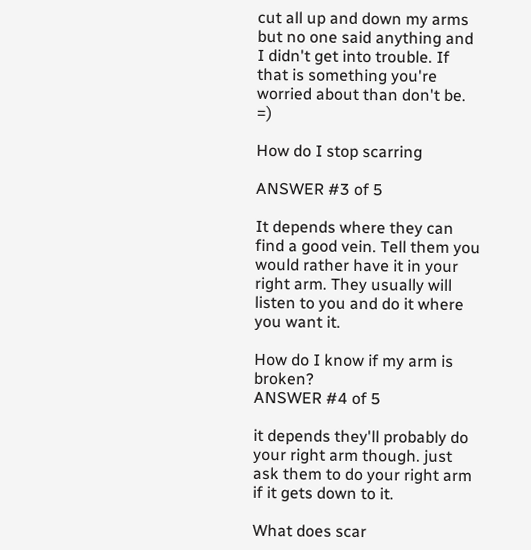cut all up and down my arms but no one said anything and I didn't get into trouble. If that is something you're worried about than don't be. =)

How do I stop scarring

ANSWER #3 of 5

It depends where they can find a good vein. Tell them you would rather have it in your right arm. They usually will listen to you and do it where you want it.

How do I know if my arm is broken?
ANSWER #4 of 5

it depends they'll probably do your right arm though. just ask them to do your right arm if it gets down to it.

What does scar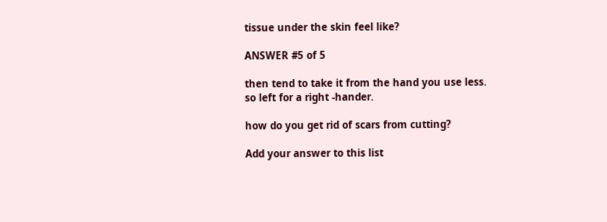tissue under the skin feel like?

ANSWER #5 of 5

then tend to take it from the hand you use less.
so left for a right -hander.

how do you get rid of scars from cutting?

Add your answer to this list